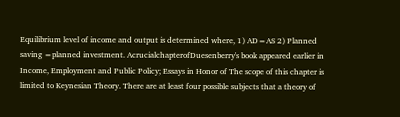Equilibrium level of income and output is determined where, 1) AD=AS 2) Planned saving =planned investment. AcrucialchapterofDuesenberry's book appeared earlier in Income, Employment and Public Policy; Essays in Honor of The scope of this chapter is limited to Keynesian Theory. There are at least four possible subjects that a theory of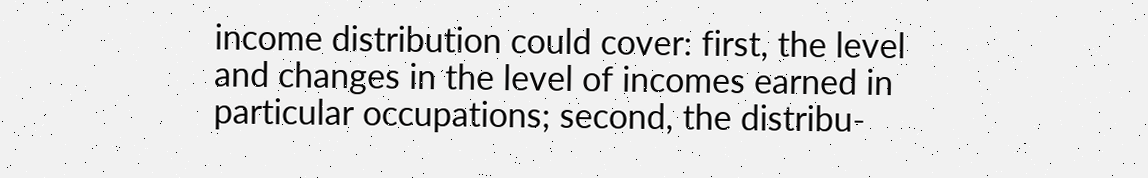income distribution could cover: first, the level and changes in the level of incomes earned in particular occupations; second, the distribu-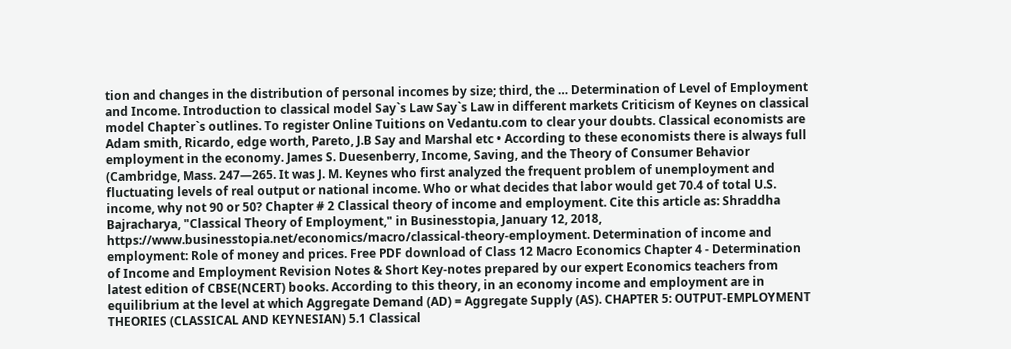tion and changes in the distribution of personal incomes by size; third, the … Determination of Level of Employment and Income. Introduction to classical model Say`s Law Say`s Law in different markets Criticism of Keynes on classical model Chapter`s outlines. To register Online Tuitions on Vedantu.com to clear your doubts. Classical economists are Adam smith, Ricardo, edge worth, Pareto, J.B Say and Marshal etc • According to these economists there is always full employment in the economy. James S. Duesenberry, Income, Saving, and the Theory of Consumer Behavior (Cambridge, Mass. 247—265. It was J. M. Keynes who first analyzed the frequent problem of unemployment and fluctuating levels of real output or national income. Who or what decides that labor would get 70.4 of total U.S. income, why not 90 or 50? Chapter # 2 Classical theory of income and employment. Cite this article as: Shraddha Bajracharya, "Classical Theory of Employment," in Businesstopia, January 12, 2018, https://www.businesstopia.net/economics/macro/classical-theory-employment. Determination of income and employment: Role of money and prices. Free PDF download of Class 12 Macro Economics Chapter 4 - Determination of Income and Employment Revision Notes & Short Key-notes prepared by our expert Economics teachers from latest edition of CBSE(NCERT) books. According to this theory, in an economy income and employment are in equilibrium at the level at which Aggregate Demand (AD) = Aggregate Supply (AS). CHAPTER 5: OUTPUT-EMPLOYMENT THEORIES (CLASSICAL AND KEYNESIAN) 5.1 Classical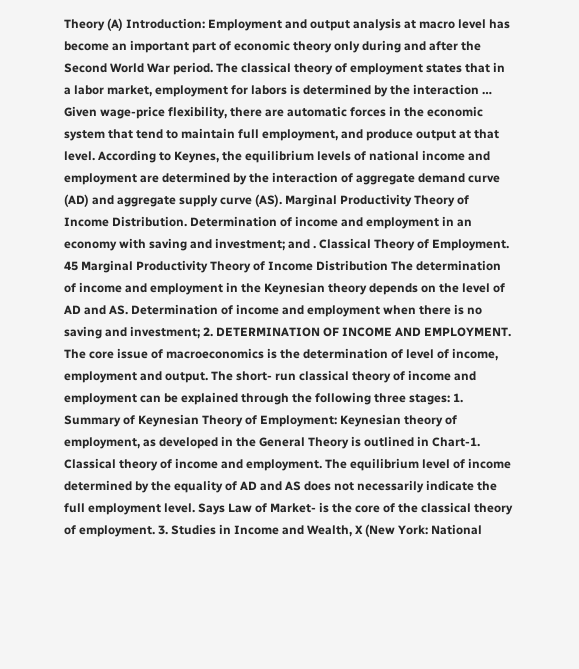Theory (A) Introduction: Employment and output analysis at macro level has become an important part of economic theory only during and after the Second World War period. The classical theory of employment states that in a labor market, employment for labors is determined by the interaction … Given wage-price flexibility, there are automatic forces in the economic system that tend to maintain full employment, and produce output at that level. According to Keynes, the equilibrium levels of national income and employment are determined by the interaction of aggregate demand curve (AD) and aggregate supply curve (AS). Marginal Productivity Theory of Income Distribution. Determination of income and employment in an economy with saving and investment; and . Classical Theory of Employment. 45 Marginal Productivity Theory of Income Distribution The determination of income and employment in the Keynesian theory depends on the level of AD and AS. Determination of income and employment when there is no saving and investment; 2. DETERMINATION OF INCOME AND EMPLOYMENT. The core issue of macroeconomics is the determination of level of income, employment and output. The short- run classical theory of income and employment can be explained through the following three stages: 1. Summary of Keynesian Theory of Employment: Keynesian theory of employment, as developed in the General Theory is outlined in Chart-1. Classical theory of income and employment. The equilibrium level of income determined by the equality of AD and AS does not necessarily indicate the full employment level. Says Law of Market- is the core of the classical theory of employment. 3. Studies in Income and Wealth, X (New York: National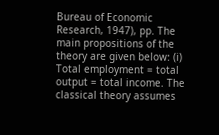Bureau of Economic Research, 1947), pp. The main propositions of the theory are given below: (i) Total employment = total output = total income. The classical theory assumes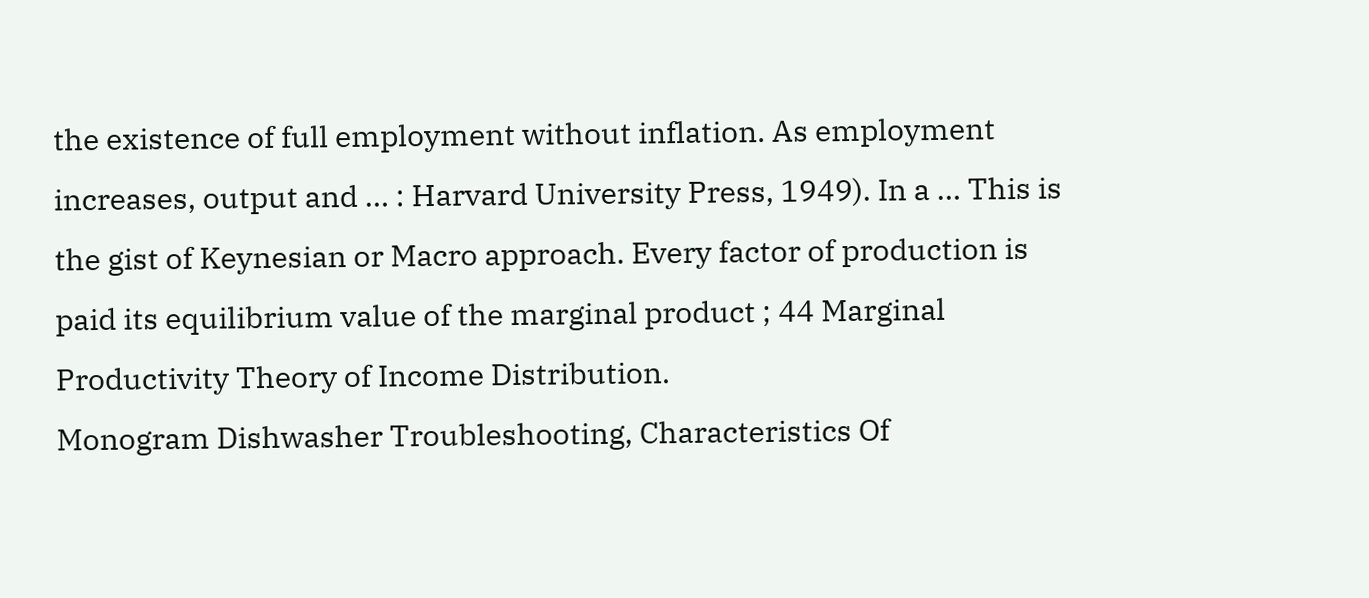the existence of full employment without inflation. As employment increases, output and … : Harvard University Press, 1949). In a … This is the gist of Keynesian or Macro approach. Every factor of production is paid its equilibrium value of the marginal product ; 44 Marginal Productivity Theory of Income Distribution.
Monogram Dishwasher Troubleshooting, Characteristics Of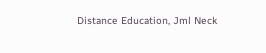Distance Education, Jml Neck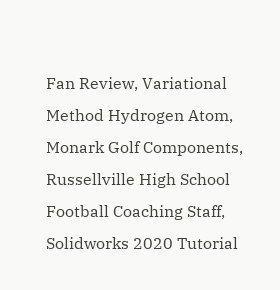Fan Review, Variational Method Hydrogen Atom, Monark Golf Components, Russellville High School Football Coaching Staff, Solidworks 2020 Tutorial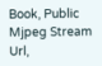Book, Public Mjpeg Stream Url,